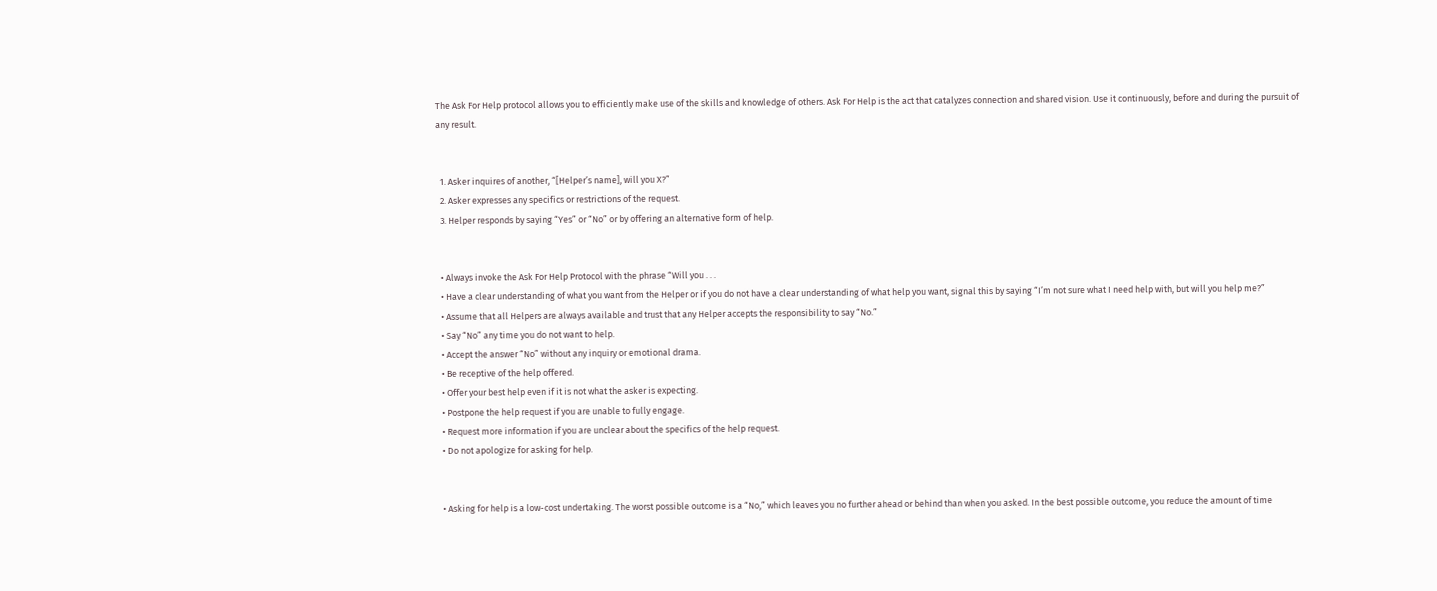The Ask For Help protocol allows you to efficiently make use of the skills and knowledge of others. Ask For Help is the act that catalyzes connection and shared vision. Use it continuously, before and during the pursuit of any result.


  1. Asker inquires of another, “[Helper’s name], will you X?”
  2. Asker expresses any specifics or restrictions of the request.
  3. Helper responds by saying “Yes” or “No” or by offering an alternative form of help.


  • Always invoke the Ask For Help Protocol with the phrase “Will you . . .
  • Have a clear understanding of what you want from the Helper or if you do not have a clear understanding of what help you want, signal this by saying “I’m not sure what I need help with, but will you help me?”
  • Assume that all Helpers are always available and trust that any Helper accepts the responsibility to say “No.”
  • Say “No” any time you do not want to help.
  • Accept the answer “No” without any inquiry or emotional drama.
  • Be receptive of the help offered.
  • Offer your best help even if it is not what the asker is expecting.
  • Postpone the help request if you are unable to fully engage.
  • Request more information if you are unclear about the specifics of the help request.
  • Do not apologize for asking for help.


  • Asking for help is a low-cost undertaking. The worst possible outcome is a “No,” which leaves you no further ahead or behind than when you asked. In the best possible outcome, you reduce the amount of time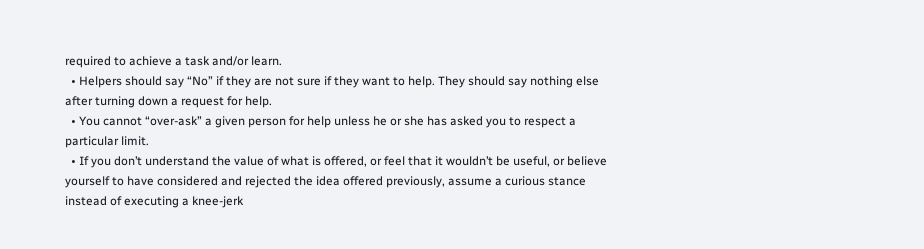required to achieve a task and/or learn.
  • Helpers should say “No” if they are not sure if they want to help. They should say nothing else after turning down a request for help.
  • You cannot “over-ask” a given person for help unless he or she has asked you to respect a particular limit.
  • If you don’t understand the value of what is offered, or feel that it wouldn’t be useful, or believe yourself to have considered and rejected the idea offered previously, assume a curious stance instead of executing a knee-jerk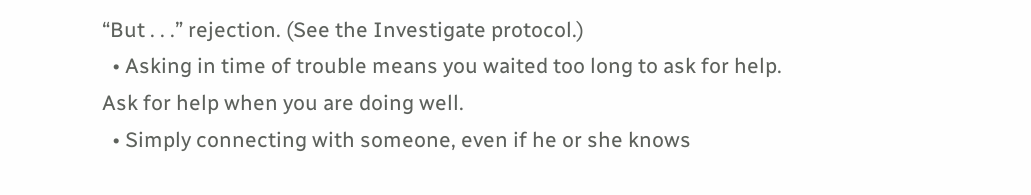“But . . .” rejection. (See the Investigate protocol.)
  • Asking in time of trouble means you waited too long to ask for help. Ask for help when you are doing well.
  • Simply connecting with someone, even if he or she knows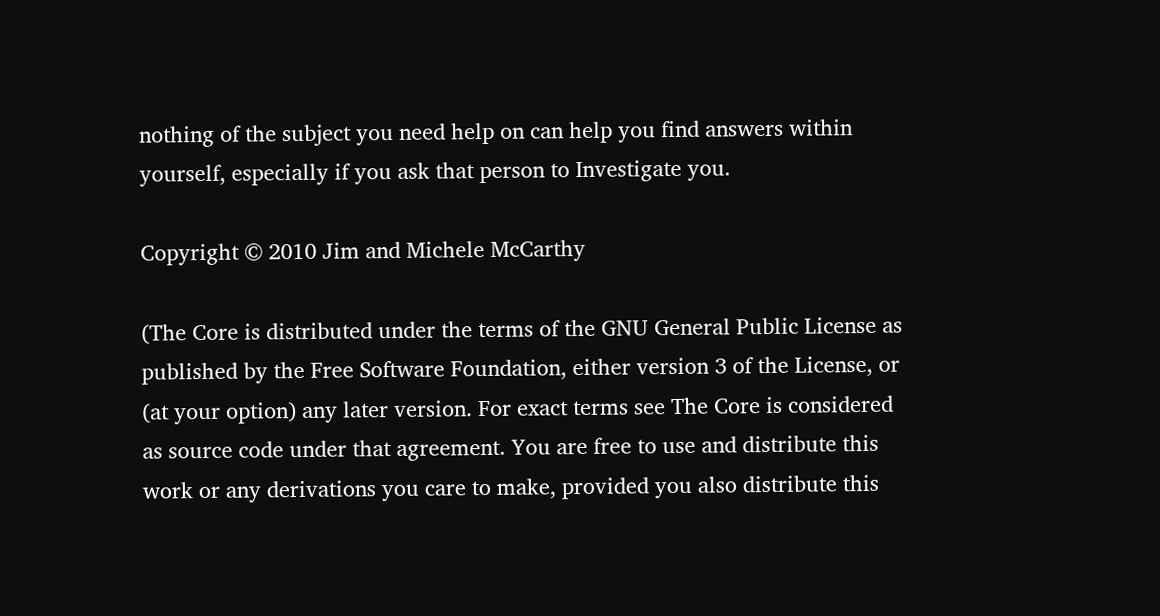nothing of the subject you need help on can help you find answers within yourself, especially if you ask that person to Investigate you.

Copyright © 2010 Jim and Michele McCarthy

(The Core is distributed under the terms of the GNU General Public License as published by the Free Software Foundation, either version 3 of the License, or (at your option) any later version. For exact terms see The Core is considered as source code under that agreement. You are free to use and distribute this work or any derivations you care to make, provided you also distribute this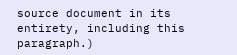source document in its entirety, including this paragraph.)